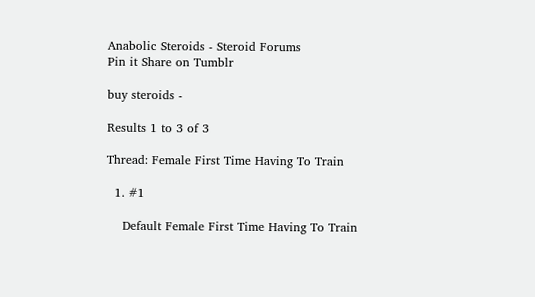Anabolic Steroids - Steroid Forums
Pin it Share on Tumblr

buy steroids -

Results 1 to 3 of 3

Thread: Female First Time Having To Train

  1. #1

    Default Female First Time Having To Train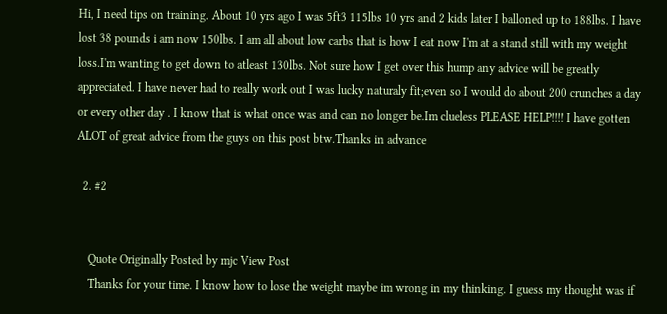Hi, I need tips on training. About 10 yrs ago I was 5ft3 115lbs 10 yrs and 2 kids later I balloned up to 188lbs. I have lost 38 pounds i am now 150lbs. I am all about low carbs that is how I eat now I'm at a stand still with my weight loss.I'm wanting to get down to atleast 130lbs. Not sure how I get over this hump any advice will be greatly appreciated. I have never had to really work out I was lucky naturaly fit;even so I would do about 200 crunches a day or every other day . I know that is what once was and can no longer be.Im clueless PLEASE HELP!!!! I have gotten ALOT of great advice from the guys on this post btw.Thanks in advance

  2. #2


    Quote Originally Posted by mjc View Post
    Thanks for your time. I know how to lose the weight maybe im wrong in my thinking. I guess my thought was if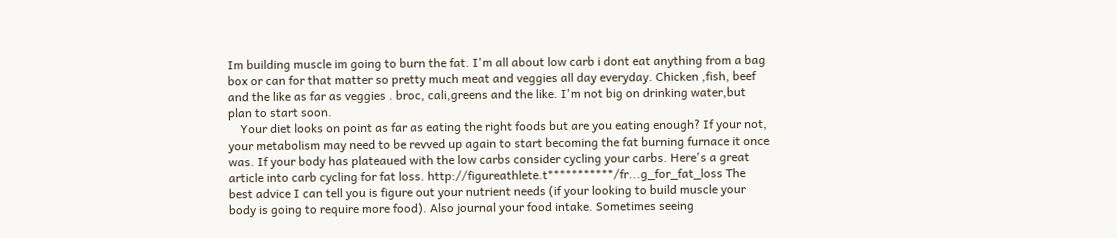Im building muscle im going to burn the fat. I'm all about low carb i dont eat anything from a bag box or can for that matter so pretty much meat and veggies all day everyday. Chicken ,fish, beef and the like as far as veggies . broc, cali,greens and the like. I'm not big on drinking water,but plan to start soon.
    Your diet looks on point as far as eating the right foods but are you eating enough? If your not, your metabolism may need to be revved up again to start becoming the fat burning furnace it once was. If your body has plateaued with the low carbs consider cycling your carbs. Here's a great article into carb cycling for fat loss. http://figureathlete.t***********/fr...g_for_fat_loss The best advice I can tell you is figure out your nutrient needs (if your looking to build muscle your body is going to require more food). Also journal your food intake. Sometimes seeing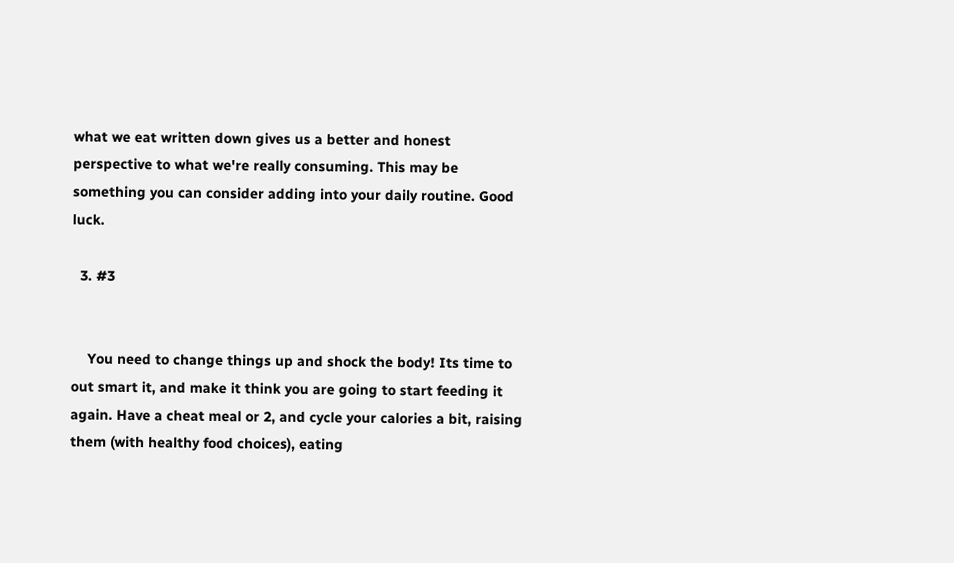what we eat written down gives us a better and honest perspective to what we're really consuming. This may be something you can consider adding into your daily routine. Good luck.

  3. #3


    You need to change things up and shock the body! Its time to out smart it, and make it think you are going to start feeding it again. Have a cheat meal or 2, and cycle your calories a bit, raising them (with healthy food choices), eating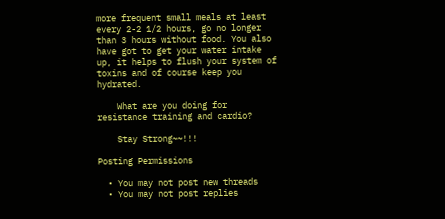more frequent small meals at least every 2-2 1/2 hours, go no longer than 3 hours without food. You also have got to get your water intake up, it helps to flush your system of toxins and of course keep you hydrated.

    What are you doing for resistance training and cardio?

    Stay Strong~~!!!

Posting Permissions

  • You may not post new threads
  • You may not post replies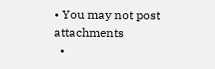• You may not post attachments
  •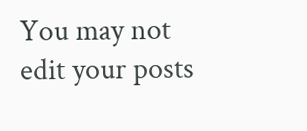You may not edit your posts